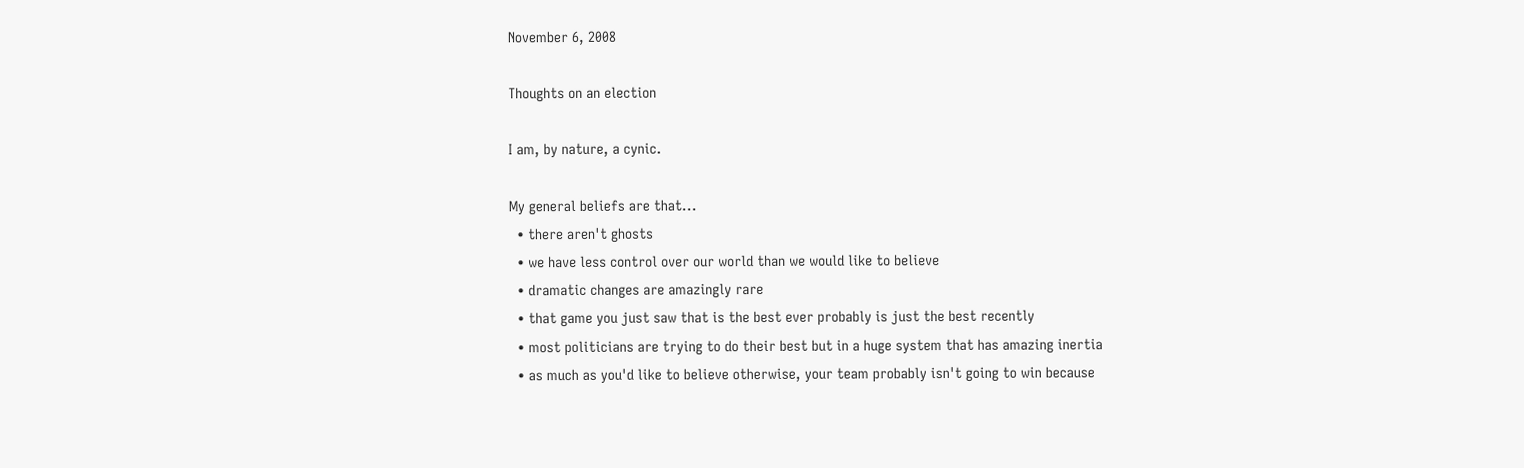November 6, 2008

Thoughts on an election

I am, by nature, a cynic.

My general beliefs are that...
  • there aren't ghosts
  • we have less control over our world than we would like to believe
  • dramatic changes are amazingly rare
  • that game you just saw that is the best ever probably is just the best recently
  • most politicians are trying to do their best but in a huge system that has amazing inertia
  • as much as you'd like to believe otherwise, your team probably isn't going to win because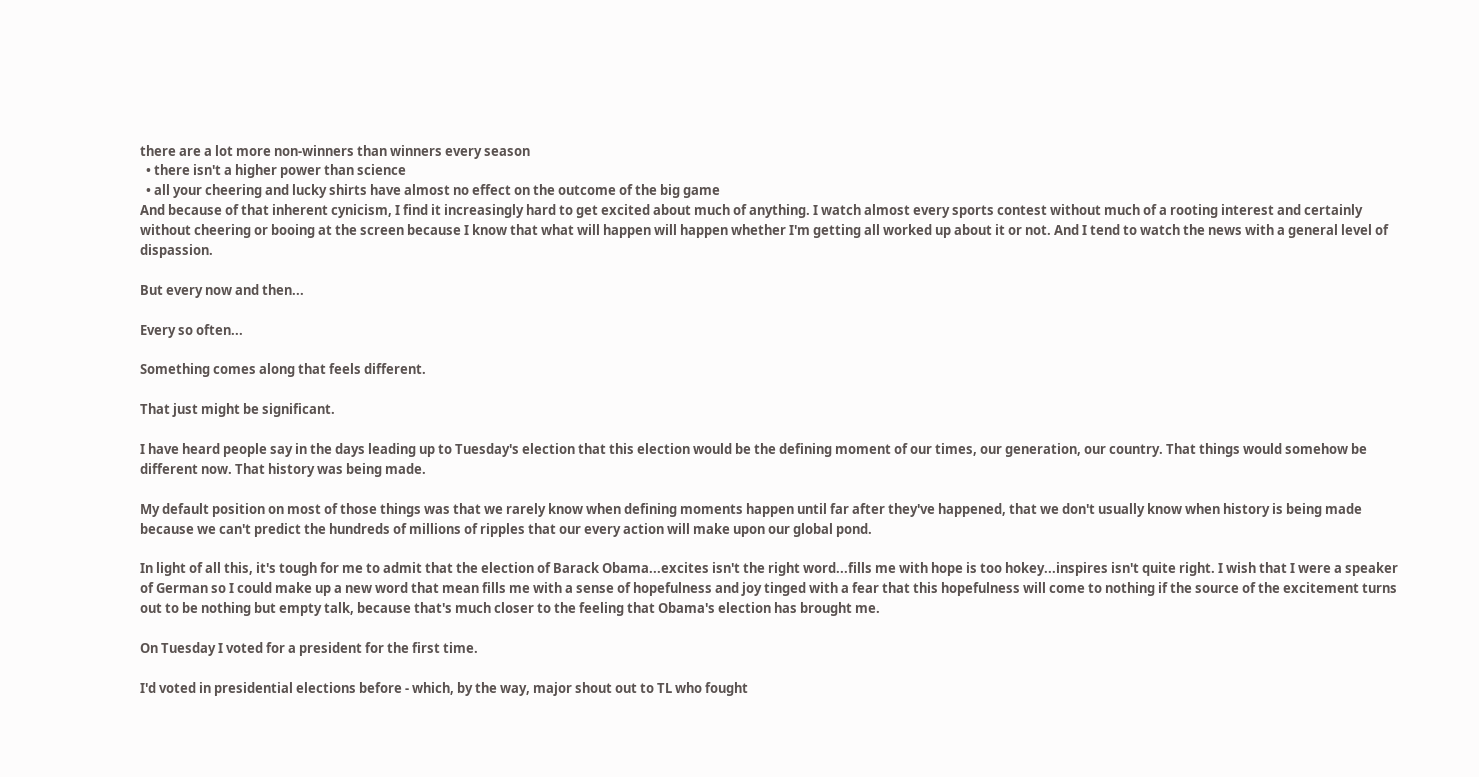there are a lot more non-winners than winners every season
  • there isn't a higher power than science
  • all your cheering and lucky shirts have almost no effect on the outcome of the big game
And because of that inherent cynicism, I find it increasingly hard to get excited about much of anything. I watch almost every sports contest without much of a rooting interest and certainly without cheering or booing at the screen because I know that what will happen will happen whether I'm getting all worked up about it or not. And I tend to watch the news with a general level of dispassion.

But every now and then...

Every so often...

Something comes along that feels different.

That just might be significant.

I have heard people say in the days leading up to Tuesday's election that this election would be the defining moment of our times, our generation, our country. That things would somehow be different now. That history was being made.

My default position on most of those things was that we rarely know when defining moments happen until far after they've happened, that we don't usually know when history is being made because we can't predict the hundreds of millions of ripples that our every action will make upon our global pond.

In light of all this, it's tough for me to admit that the election of Barack Obama...excites isn't the right word...fills me with hope is too hokey...inspires isn't quite right. I wish that I were a speaker of German so I could make up a new word that mean fills me with a sense of hopefulness and joy tinged with a fear that this hopefulness will come to nothing if the source of the excitement turns out to be nothing but empty talk, because that's much closer to the feeling that Obama's election has brought me.

On Tuesday I voted for a president for the first time.

I'd voted in presidential elections before - which, by the way, major shout out to TL who fought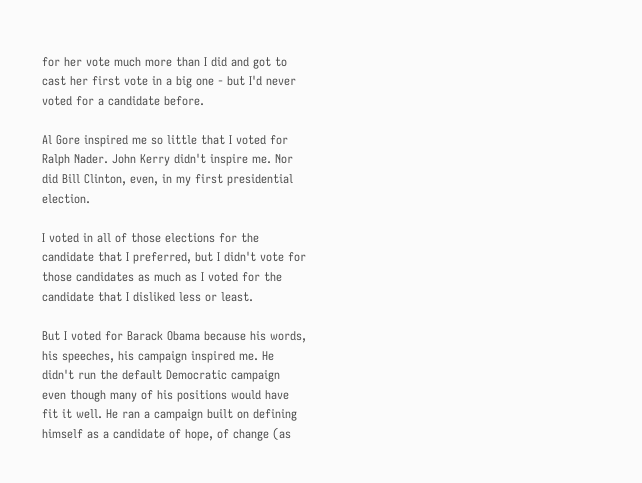for her vote much more than I did and got to cast her first vote in a big one - but I'd never voted for a candidate before.

Al Gore inspired me so little that I voted for Ralph Nader. John Kerry didn't inspire me. Nor did Bill Clinton, even, in my first presidential election.

I voted in all of those elections for the candidate that I preferred, but I didn't vote for those candidates as much as I voted for the candidate that I disliked less or least.

But I voted for Barack Obama because his words, his speeches, his campaign inspired me. He didn't run the default Democratic campaign even though many of his positions would have fit it well. He ran a campaign built on defining himself as a candidate of hope, of change (as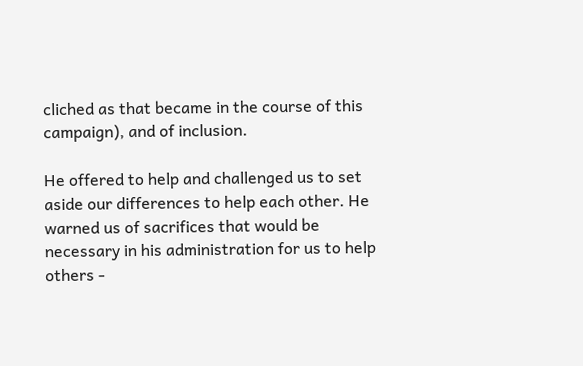cliched as that became in the course of this campaign), and of inclusion.

He offered to help and challenged us to set aside our differences to help each other. He warned us of sacrifices that would be necessary in his administration for us to help others -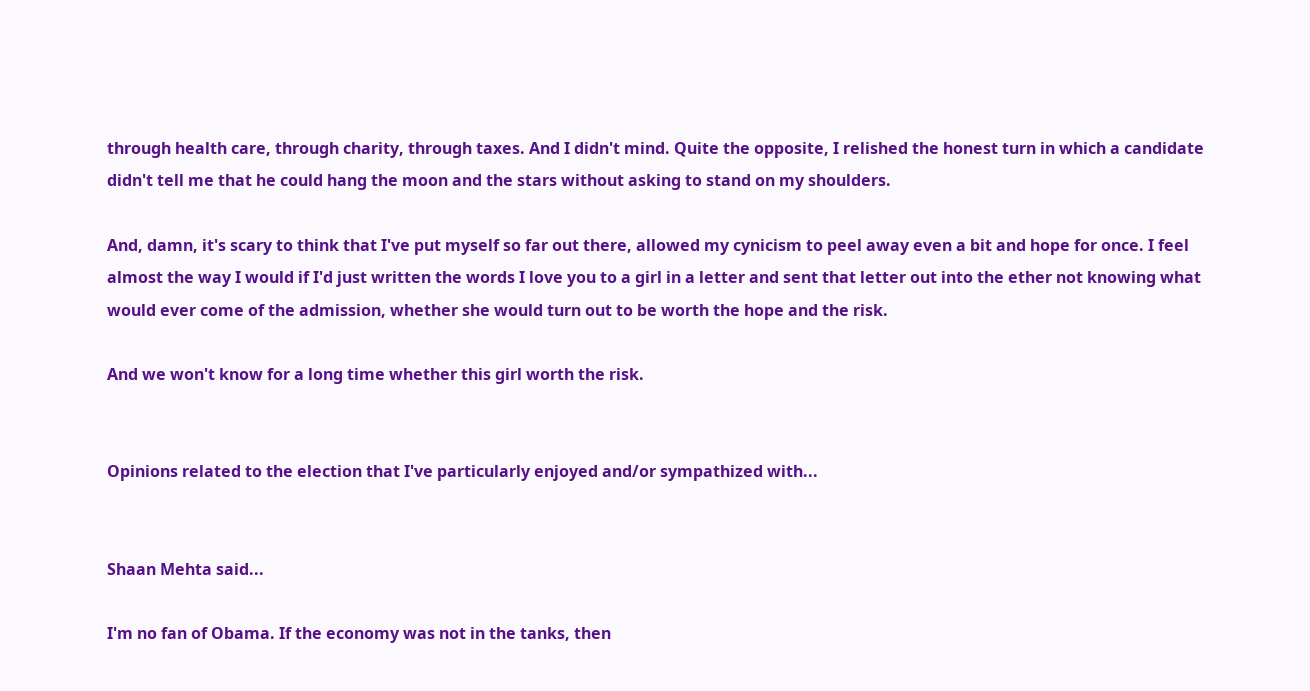through health care, through charity, through taxes. And I didn't mind. Quite the opposite, I relished the honest turn in which a candidate didn't tell me that he could hang the moon and the stars without asking to stand on my shoulders.

And, damn, it's scary to think that I've put myself so far out there, allowed my cynicism to peel away even a bit and hope for once. I feel almost the way I would if I'd just written the words I love you to a girl in a letter and sent that letter out into the ether not knowing what would ever come of the admission, whether she would turn out to be worth the hope and the risk.

And we won't know for a long time whether this girl worth the risk.


Opinions related to the election that I've particularly enjoyed and/or sympathized with...


Shaan Mehta said...

I'm no fan of Obama. If the economy was not in the tanks, then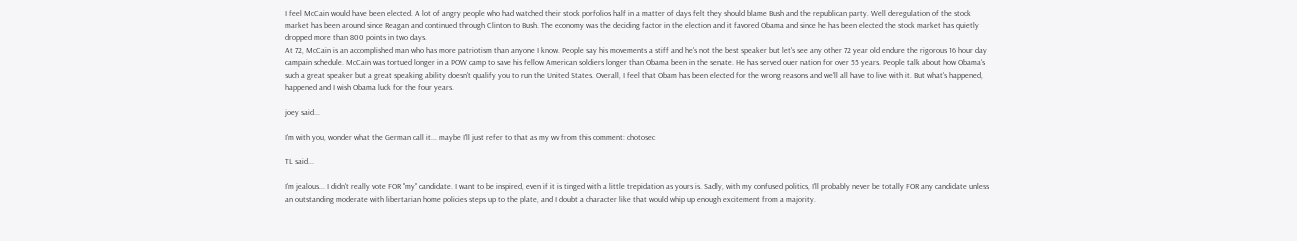I feel McCain would have been elected. A lot of angry people who had watched their stock porfolios half in a matter of days felt they should blame Bush and the republican party. Well deregulation of the stock market has been around since Reagan and continued through Clinton to Bush. The economy was the deciding factor in the election and it favored Obama and since he has been elected the stock market has quietly dropped more than 800 points in two days.
At 72, McCain is an accomplished man who has more patriotism than anyone I know. People say his movements a stiff and he's not the best speaker but let's see any other 72 year old endure the rigorous 16 hour day campain schedule. McCain was tortued longer in a POW camp to save his fellow American soldiers longer than Obama been in the senate. He has served ouer nation for over 55 years. People talk about how Obama's such a great speaker but a great speaking ability doesn't qualify you to run the United States. Overall, I feel that Obam has been elected for the wrong reasons and we'll all have to live with it. But what's happened, happened and I wish Obama luck for the four years.

joey said...

I'm with you, wonder what the German call it... maybe I'll just refer to that as my wv from this comment: chotosec

TL said...

I'm jealous... I didn't really vote FOR "my" candidate. I want to be inspired, even if it is tinged with a little trepidation as yours is. Sadly, with my confused politics, I'll probably never be totally FOR any candidate unless an outstanding moderate with libertarian home policies steps up to the plate, and I doubt a character like that would whip up enough excitement from a majority.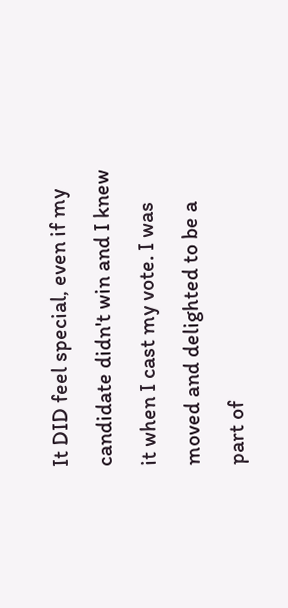It DID feel special, even if my candidate didn't win and I knew it when I cast my vote. I was moved and delighted to be a part of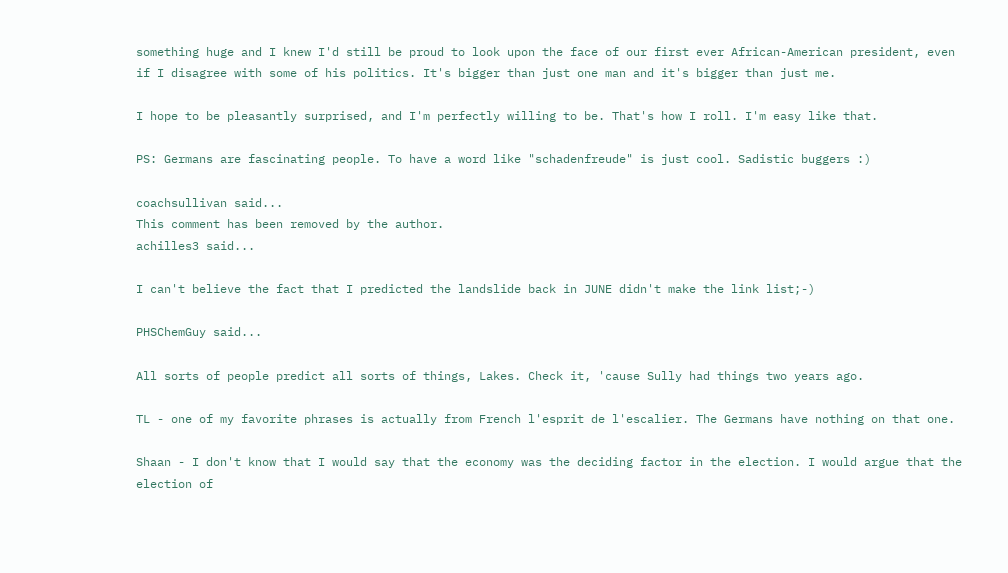something huge and I knew I'd still be proud to look upon the face of our first ever African-American president, even if I disagree with some of his politics. It's bigger than just one man and it's bigger than just me.

I hope to be pleasantly surprised, and I'm perfectly willing to be. That's how I roll. I'm easy like that.

PS: Germans are fascinating people. To have a word like "schadenfreude" is just cool. Sadistic buggers :)

coachsullivan said...
This comment has been removed by the author.
achilles3 said...

I can't believe the fact that I predicted the landslide back in JUNE didn't make the link list;-)

PHSChemGuy said...

All sorts of people predict all sorts of things, Lakes. Check it, 'cause Sully had things two years ago.

TL - one of my favorite phrases is actually from French l'esprit de l'escalier. The Germans have nothing on that one.

Shaan - I don't know that I would say that the economy was the deciding factor in the election. I would argue that the election of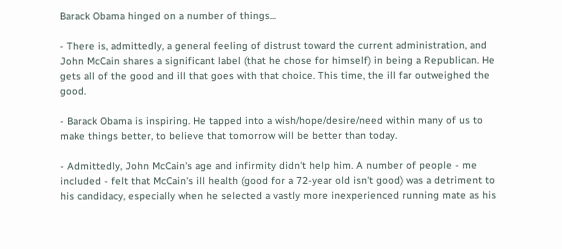Barack Obama hinged on a number of things...

- There is, admittedly, a general feeling of distrust toward the current administration, and John McCain shares a significant label (that he chose for himself) in being a Republican. He gets all of the good and ill that goes with that choice. This time, the ill far outweighed the good.

- Barack Obama is inspiring. He tapped into a wish/hope/desire/need within many of us to make things better, to believe that tomorrow will be better than today.

- Admittedly, John McCain's age and infirmity didn't help him. A number of people - me included - felt that McCain's ill health (good for a 72-year old isn't good) was a detriment to his candidacy, especially when he selected a vastly more inexperienced running mate as his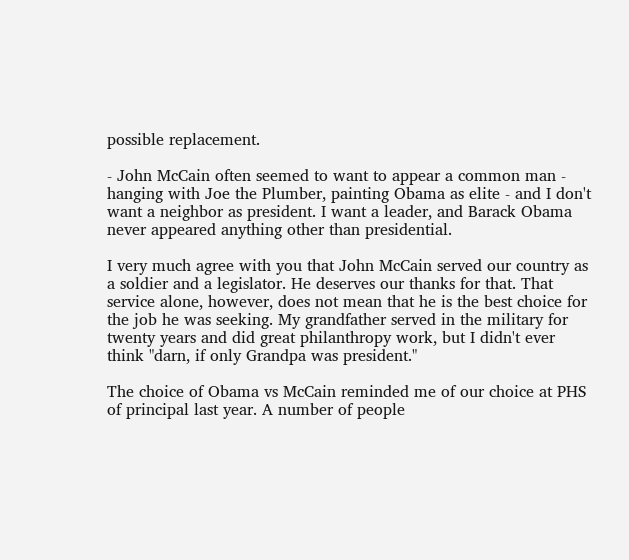possible replacement.

- John McCain often seemed to want to appear a common man - hanging with Joe the Plumber, painting Obama as elite - and I don't want a neighbor as president. I want a leader, and Barack Obama never appeared anything other than presidential.

I very much agree with you that John McCain served our country as a soldier and a legislator. He deserves our thanks for that. That service alone, however, does not mean that he is the best choice for the job he was seeking. My grandfather served in the military for twenty years and did great philanthropy work, but I didn't ever think "darn, if only Grandpa was president."

The choice of Obama vs McCain reminded me of our choice at PHS of principal last year. A number of people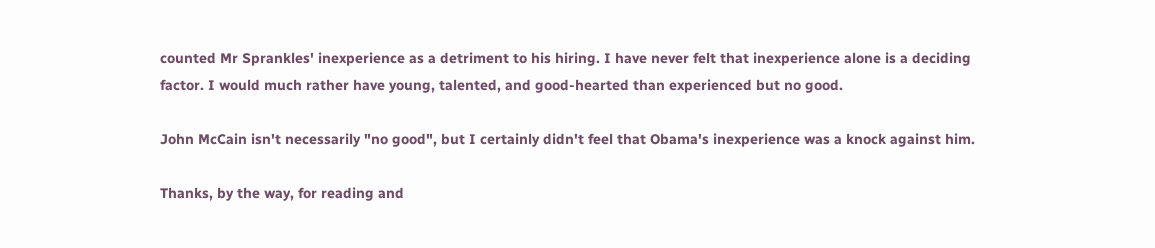counted Mr Sprankles' inexperience as a detriment to his hiring. I have never felt that inexperience alone is a deciding factor. I would much rather have young, talented, and good-hearted than experienced but no good.

John McCain isn't necessarily "no good", but I certainly didn't feel that Obama's inexperience was a knock against him.

Thanks, by the way, for reading and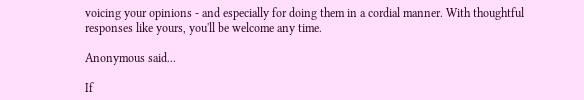voicing your opinions - and especially for doing them in a cordial manner. With thoughtful responses like yours, you'll be welcome any time.

Anonymous said...

If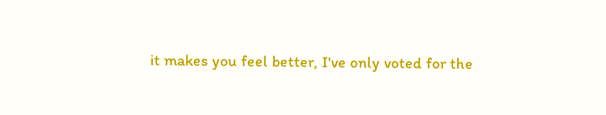it makes you feel better, I've only voted for the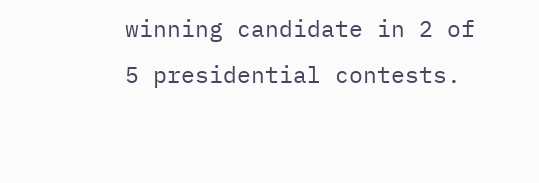winning candidate in 2 of 5 presidential contests.